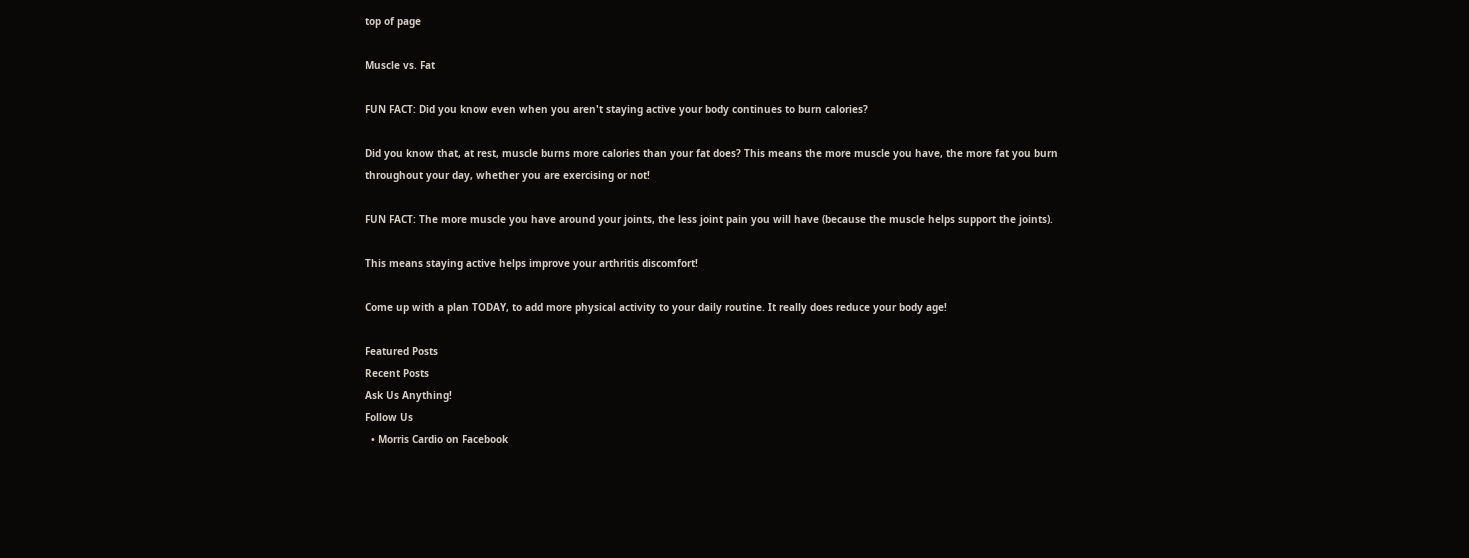top of page

Muscle vs. Fat

FUN FACT: Did you know even when you aren't staying active your body continues to burn calories?

Did you know that, at rest, muscle burns more calories than your fat does? This means the more muscle you have, the more fat you burn throughout your day, whether you are exercising or not!

FUN FACT: The more muscle you have around your joints, the less joint pain you will have (because the muscle helps support the joints).

This means staying active helps improve your arthritis discomfort!

Come up with a plan TODAY, to add more physical activity to your daily routine. It really does reduce your body age!

Featured Posts
Recent Posts
Ask Us Anything!
Follow Us
  • Morris Cardio on Facebook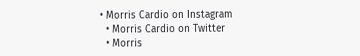• Morris Cardio on Instagram
  • Morris Cardio on Twitter
  • Morris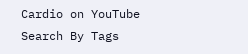Cardio on YouTube
Search By Tags